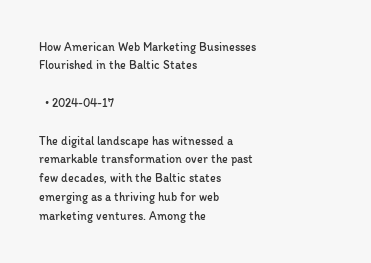How American Web Marketing Businesses Flourished in the Baltic States

  • 2024-04-17

The digital landscape has witnessed a remarkable transformation over the past few decades, with the Baltic states emerging as a thriving hub for web marketing ventures. Among the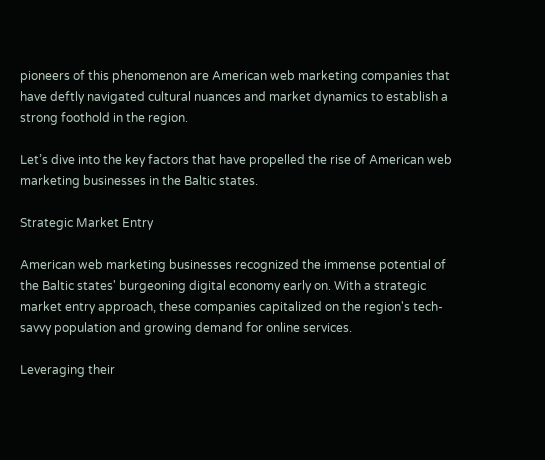pioneers of this phenomenon are American web marketing companies that have deftly navigated cultural nuances and market dynamics to establish a strong foothold in the region.

Let’s dive into the key factors that have propelled the rise of American web marketing businesses in the Baltic states.

Strategic Market Entry

American web marketing businesses recognized the immense potential of the Baltic states' burgeoning digital economy early on. With a strategic market entry approach, these companies capitalized on the region's tech-savvy population and growing demand for online services.

Leveraging their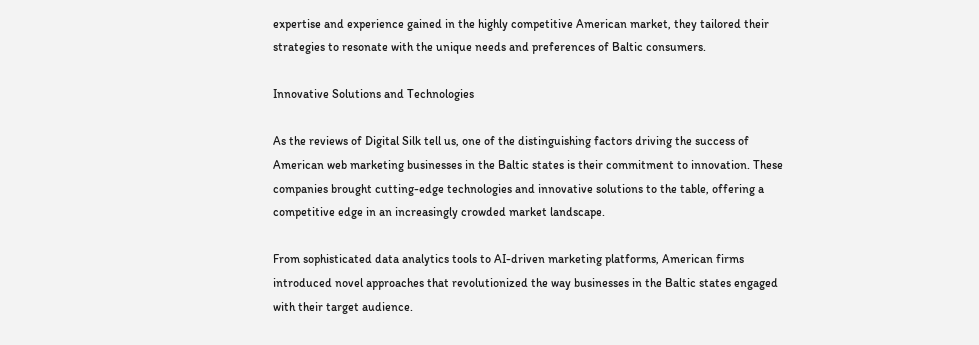expertise and experience gained in the highly competitive American market, they tailored their strategies to resonate with the unique needs and preferences of Baltic consumers.

Innovative Solutions and Technologies

As the reviews of Digital Silk tell us, one of the distinguishing factors driving the success of American web marketing businesses in the Baltic states is their commitment to innovation. These companies brought cutting-edge technologies and innovative solutions to the table, offering a competitive edge in an increasingly crowded market landscape.

From sophisticated data analytics tools to AI-driven marketing platforms, American firms introduced novel approaches that revolutionized the way businesses in the Baltic states engaged with their target audience.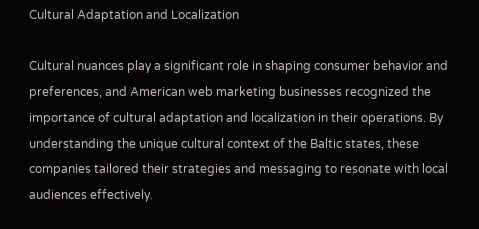Cultural Adaptation and Localization

Cultural nuances play a significant role in shaping consumer behavior and preferences, and American web marketing businesses recognized the importance of cultural adaptation and localization in their operations. By understanding the unique cultural context of the Baltic states, these companies tailored their strategies and messaging to resonate with local audiences effectively.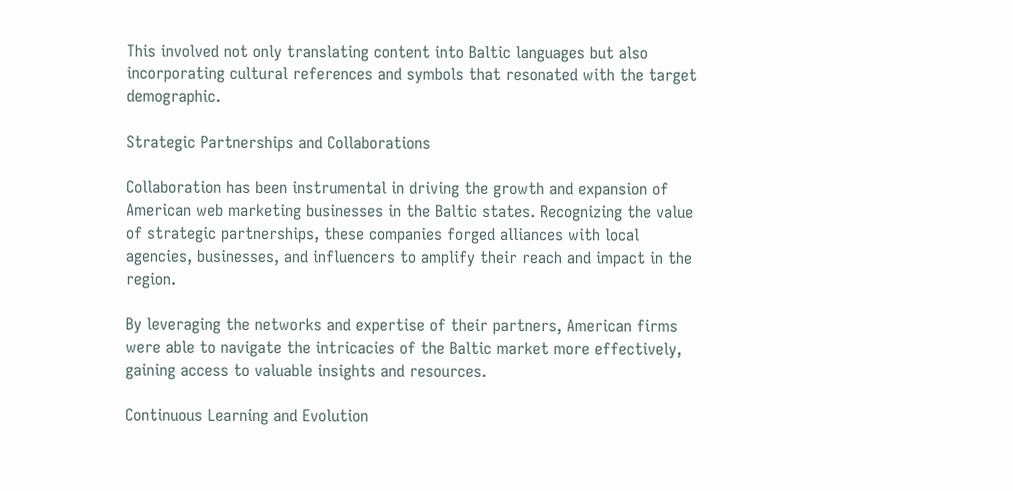This involved not only translating content into Baltic languages but also incorporating cultural references and symbols that resonated with the target demographic.

Strategic Partnerships and Collaborations

Collaboration has been instrumental in driving the growth and expansion of American web marketing businesses in the Baltic states. Recognizing the value of strategic partnerships, these companies forged alliances with local agencies, businesses, and influencers to amplify their reach and impact in the region.

By leveraging the networks and expertise of their partners, American firms were able to navigate the intricacies of the Baltic market more effectively, gaining access to valuable insights and resources.

Continuous Learning and Evolution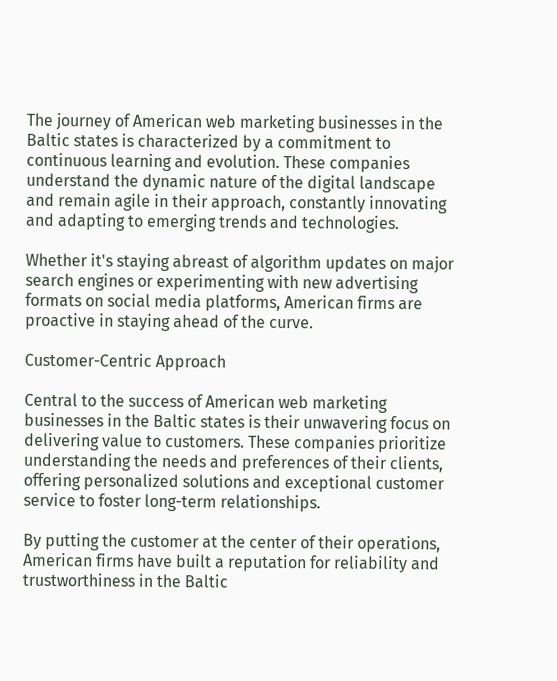The journey of American web marketing businesses in the Baltic states is characterized by a commitment to continuous learning and evolution. These companies understand the dynamic nature of the digital landscape and remain agile in their approach, constantly innovating and adapting to emerging trends and technologies.

Whether it's staying abreast of algorithm updates on major search engines or experimenting with new advertising formats on social media platforms, American firms are proactive in staying ahead of the curve.

Customer-Centric Approach

Central to the success of American web marketing businesses in the Baltic states is their unwavering focus on delivering value to customers. These companies prioritize understanding the needs and preferences of their clients, offering personalized solutions and exceptional customer service to foster long-term relationships.

By putting the customer at the center of their operations, American firms have built a reputation for reliability and trustworthiness in the Baltic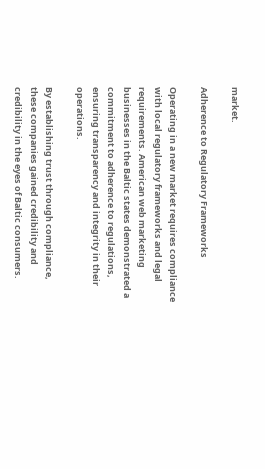market.

Adherence to Regulatory Frameworks

Operating in a new market requires compliance with local regulatory frameworks and legal requirements. American web marketing businesses in the Baltic states demonstrated a commitment to adherence to regulations, ensuring transparency and integrity in their operations.

By establishing trust through compliance, these companies gained credibility and credibility in the eyes of Baltic consumers.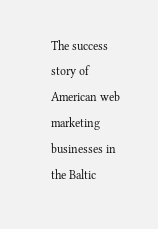The success story of American web marketing businesses in the Baltic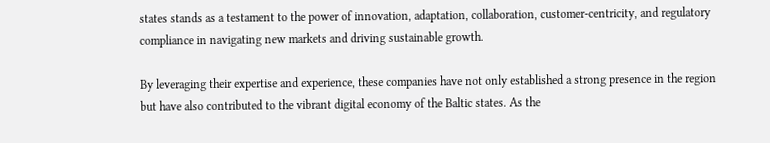states stands as a testament to the power of innovation, adaptation, collaboration, customer-centricity, and regulatory compliance in navigating new markets and driving sustainable growth.

By leveraging their expertise and experience, these companies have not only established a strong presence in the region but have also contributed to the vibrant digital economy of the Baltic states. As the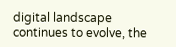digital landscape continues to evolve, the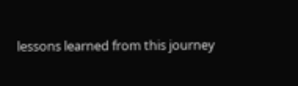lessons learned from this journey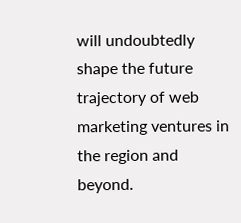will undoubtedly shape the future trajectory of web marketing ventures in the region and beyond.